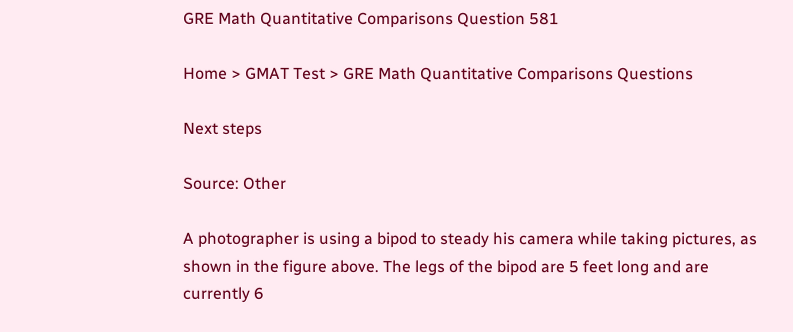GRE Math Quantitative Comparisons Question 581

Home > GMAT Test > GRE Math Quantitative Comparisons Questions

Next steps

Source: Other

A photographer is using a bipod to steady his camera while taking pictures, as shown in the figure above. The legs of the bipod are 5 feet long and are currently 6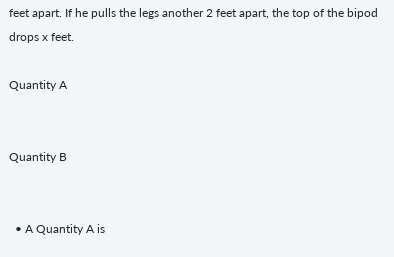feet apart. If he pulls the legs another 2 feet apart, the top of the bipod drops x feet.

Quantity A


Quantity B


  • A Quantity A is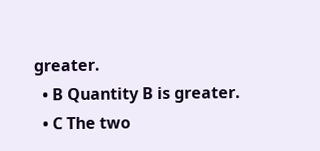greater.
  • B Quantity B is greater.
  • C The two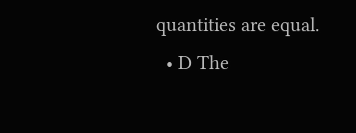quantities are equal.
  • D The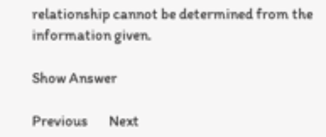relationship cannot be determined from the information given.

Show Answer

Previous       Next